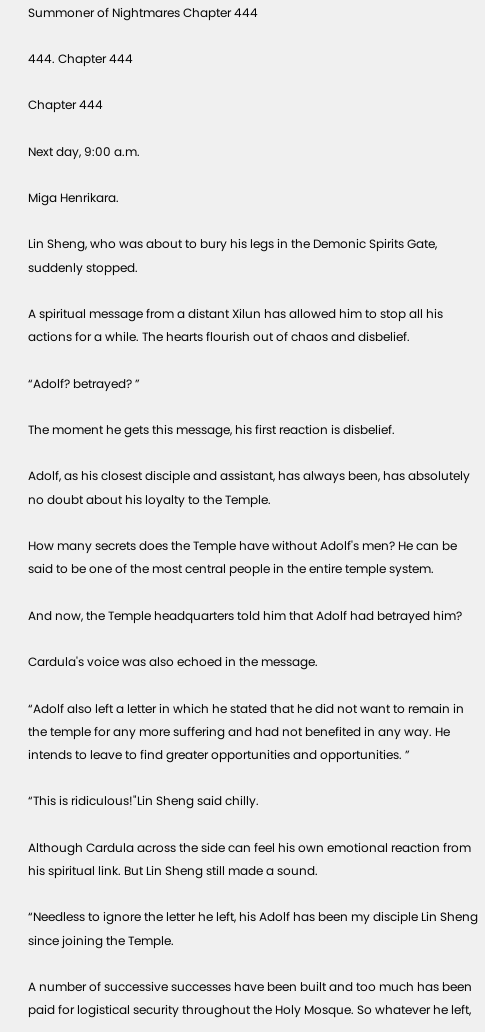Summoner of Nightmares Chapter 444

444. Chapter 444

Chapter 444

Next day, 9:00 a.m.

Miga Henrikara.

Lin Sheng, who was about to bury his legs in the Demonic Spirits Gate, suddenly stopped.

A spiritual message from a distant Xilun has allowed him to stop all his actions for a while. The hearts flourish out of chaos and disbelief.

“Adolf? betrayed? ”

The moment he gets this message, his first reaction is disbelief.

Adolf, as his closest disciple and assistant, has always been, has absolutely no doubt about his loyalty to the Temple.

How many secrets does the Temple have without Adolf's men? He can be said to be one of the most central people in the entire temple system.

And now, the Temple headquarters told him that Adolf had betrayed him?

Cardula's voice was also echoed in the message.

“Adolf also left a letter in which he stated that he did not want to remain in the temple for any more suffering and had not benefited in any way. He intends to leave to find greater opportunities and opportunities. ”

“This is ridiculous!"Lin Sheng said chilly.

Although Cardula across the side can feel his own emotional reaction from his spiritual link. But Lin Sheng still made a sound.

“Needless to ignore the letter he left, his Adolf has been my disciple Lin Sheng since joining the Temple.

A number of successive successes have been built and too much has been paid for logistical security throughout the Holy Mosque. So whatever he left,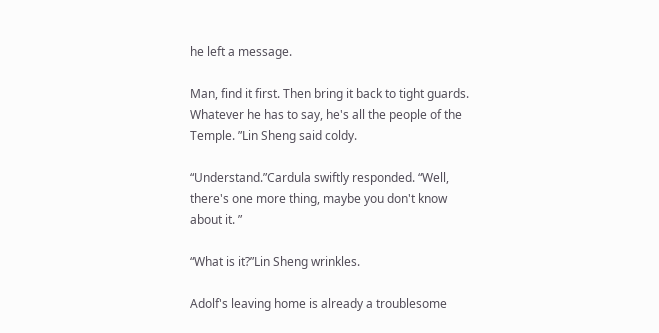he left a message.

Man, find it first. Then bring it back to tight guards. Whatever he has to say, he's all the people of the Temple. ”Lin Sheng said coldy.

“Understand.”Cardula swiftly responded. “Well, there's one more thing, maybe you don't know about it. ”

“What is it?”Lin Sheng wrinkles.

Adolf's leaving home is already a troublesome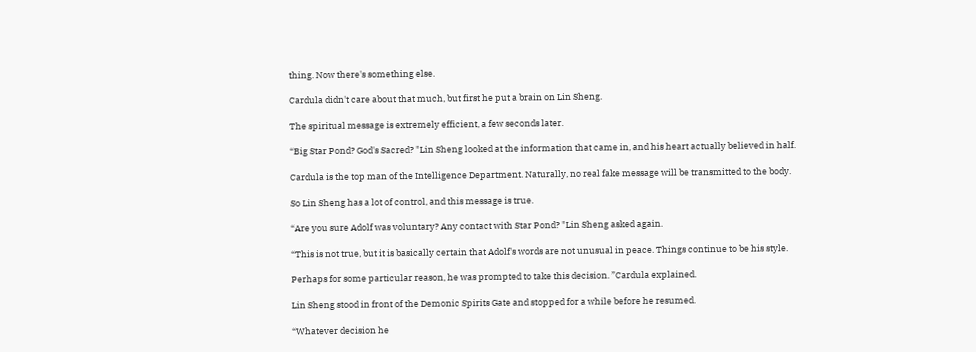thing. Now there's something else.

Cardula didn't care about that much, but first he put a brain on Lin Sheng.

The spiritual message is extremely efficient, a few seconds later.

“Big Star Pond? God's Sacred? "Lin Sheng looked at the information that came in, and his heart actually believed in half.

Cardula is the top man of the Intelligence Department. Naturally, no real fake message will be transmitted to the body.

So Lin Sheng has a lot of control, and this message is true.

“Are you sure Adolf was voluntary? Any contact with Star Pond? "Lin Sheng asked again.

“This is not true, but it is basically certain that Adolf's words are not unusual in peace. Things continue to be his style.

Perhaps for some particular reason, he was prompted to take this decision. ”Cardula explained.

Lin Sheng stood in front of the Demonic Spirits Gate and stopped for a while before he resumed.

“Whatever decision he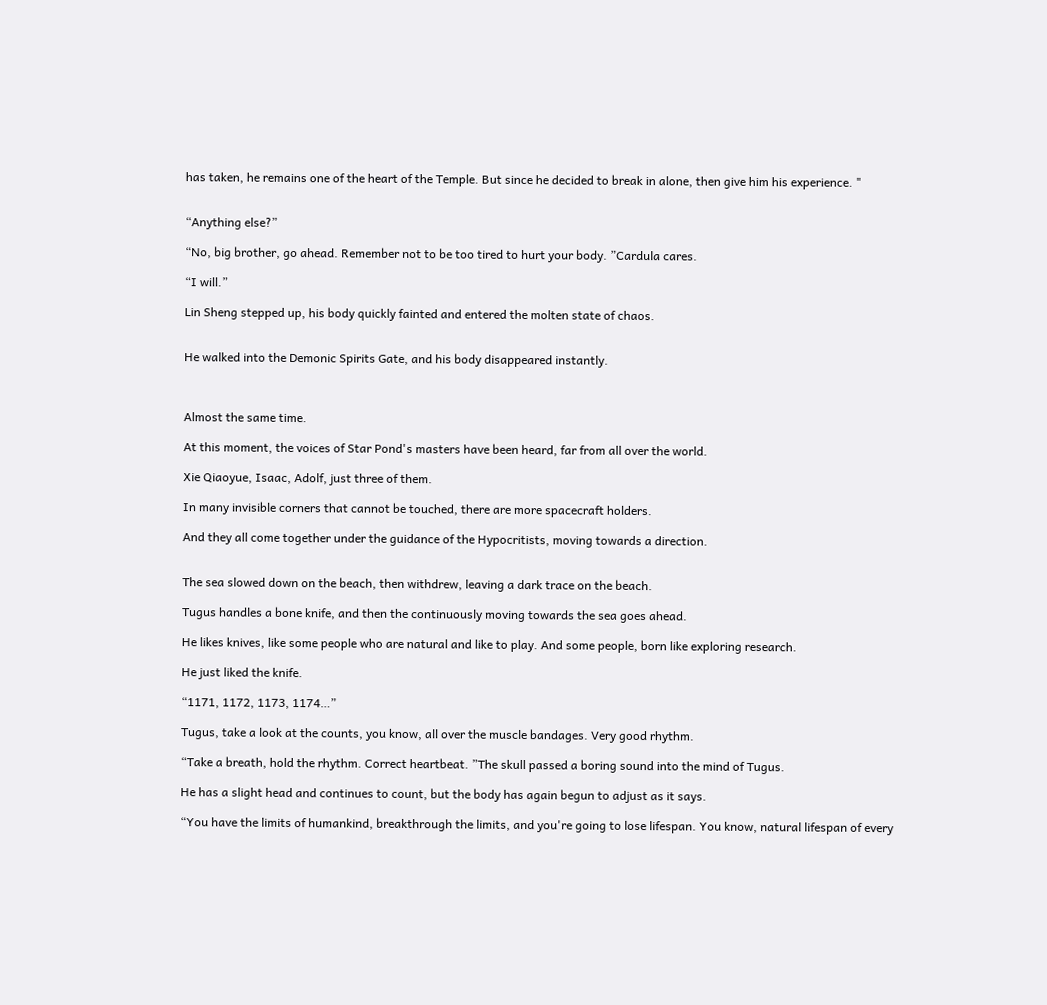has taken, he remains one of the heart of the Temple. But since he decided to break in alone, then give him his experience. "


“Anything else?”

“No, big brother, go ahead. Remember not to be too tired to hurt your body. ”Cardula cares.

“I will.”

Lin Sheng stepped up, his body quickly fainted and entered the molten state of chaos.


He walked into the Demonic Spirits Gate, and his body disappeared instantly.



Almost the same time.

At this moment, the voices of Star Pond's masters have been heard, far from all over the world.

Xie Qiaoyue, Isaac, Adolf, just three of them.

In many invisible corners that cannot be touched, there are more spacecraft holders.

And they all come together under the guidance of the Hypocritists, moving towards a direction.


The sea slowed down on the beach, then withdrew, leaving a dark trace on the beach.

Tugus handles a bone knife, and then the continuously moving towards the sea goes ahead.

He likes knives, like some people who are natural and like to play. And some people, born like exploring research.

He just liked the knife.

“1171, 1172, 1173, 1174…”

Tugus, take a look at the counts, you know, all over the muscle bandages. Very good rhythm.

“Take a breath, hold the rhythm. Correct heartbeat. ”The skull passed a boring sound into the mind of Tugus.

He has a slight head and continues to count, but the body has again begun to adjust as it says.

“You have the limits of humankind, breakthrough the limits, and you're going to lose lifespan. You know, natural lifespan of every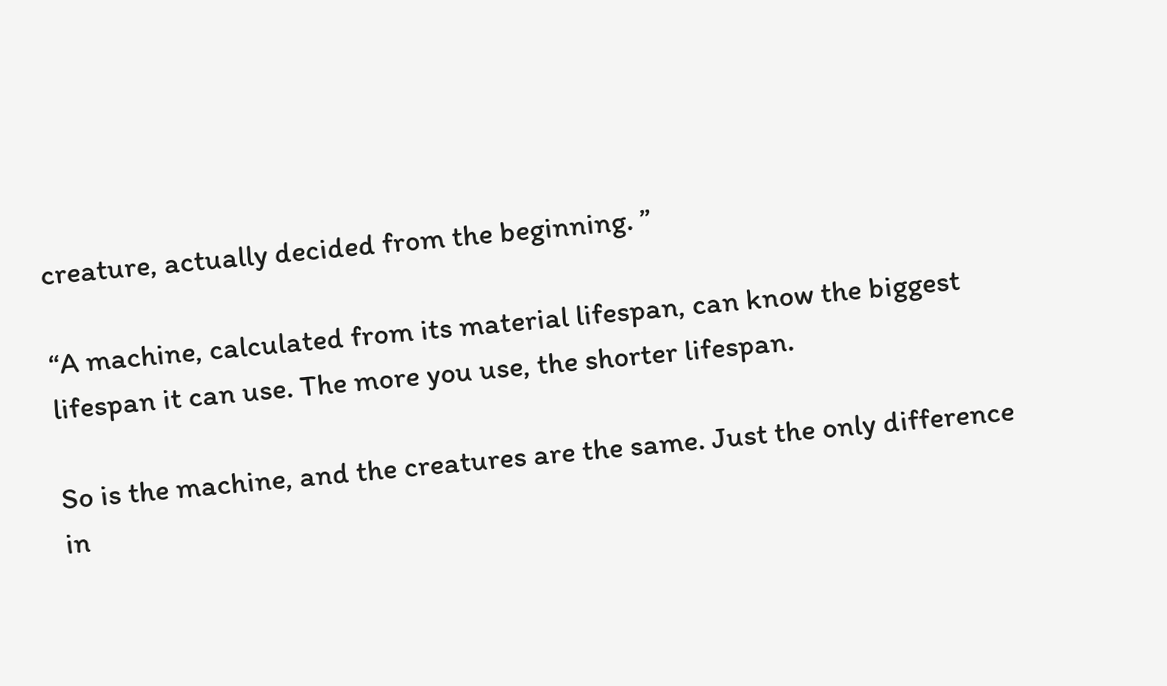creature, actually decided from the beginning. ”

“A machine, calculated from its material lifespan, can know the biggest lifespan it can use. The more you use, the shorter lifespan.

So is the machine, and the creatures are the same. Just the only difference in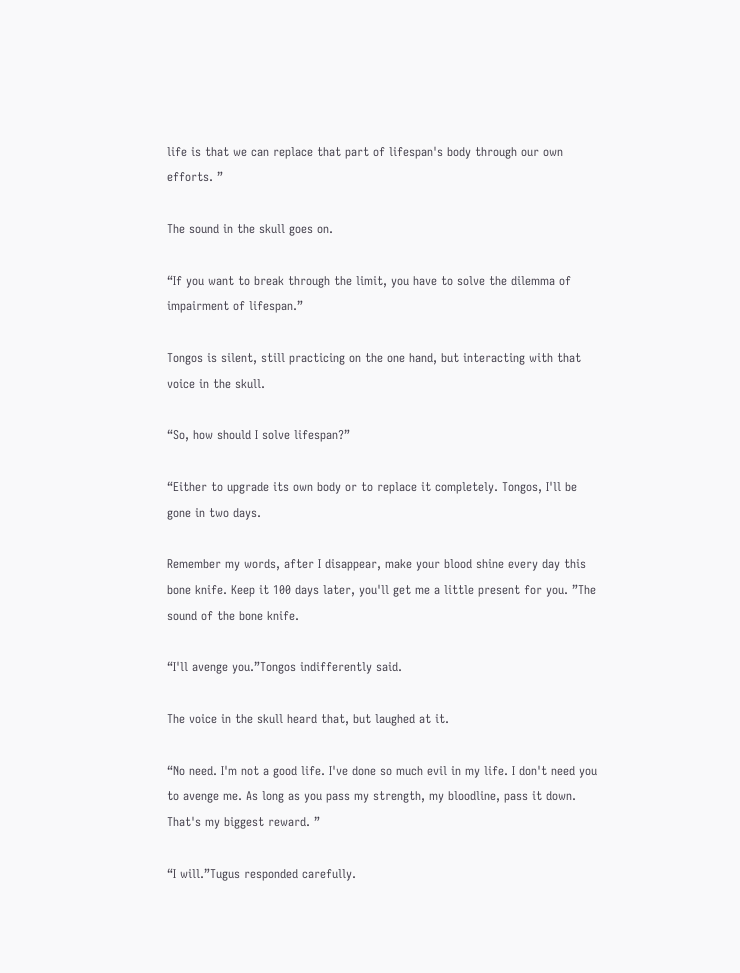life is that we can replace that part of lifespan's body through our own efforts. ”

The sound in the skull goes on.

“If you want to break through the limit, you have to solve the dilemma of impairment of lifespan.”

Tongos is silent, still practicing on the one hand, but interacting with that voice in the skull.

“So, how should I solve lifespan?”

“Either to upgrade its own body or to replace it completely. Tongos, I'll be gone in two days.

Remember my words, after I disappear, make your blood shine every day this bone knife. Keep it 100 days later, you'll get me a little present for you. ”The sound of the bone knife.

“I'll avenge you.”Tongos indifferently said.

The voice in the skull heard that, but laughed at it.

“No need. I'm not a good life. I've done so much evil in my life. I don't need you to avenge me. As long as you pass my strength, my bloodline, pass it down. That's my biggest reward. ”

“I will.”Tugus responded carefully.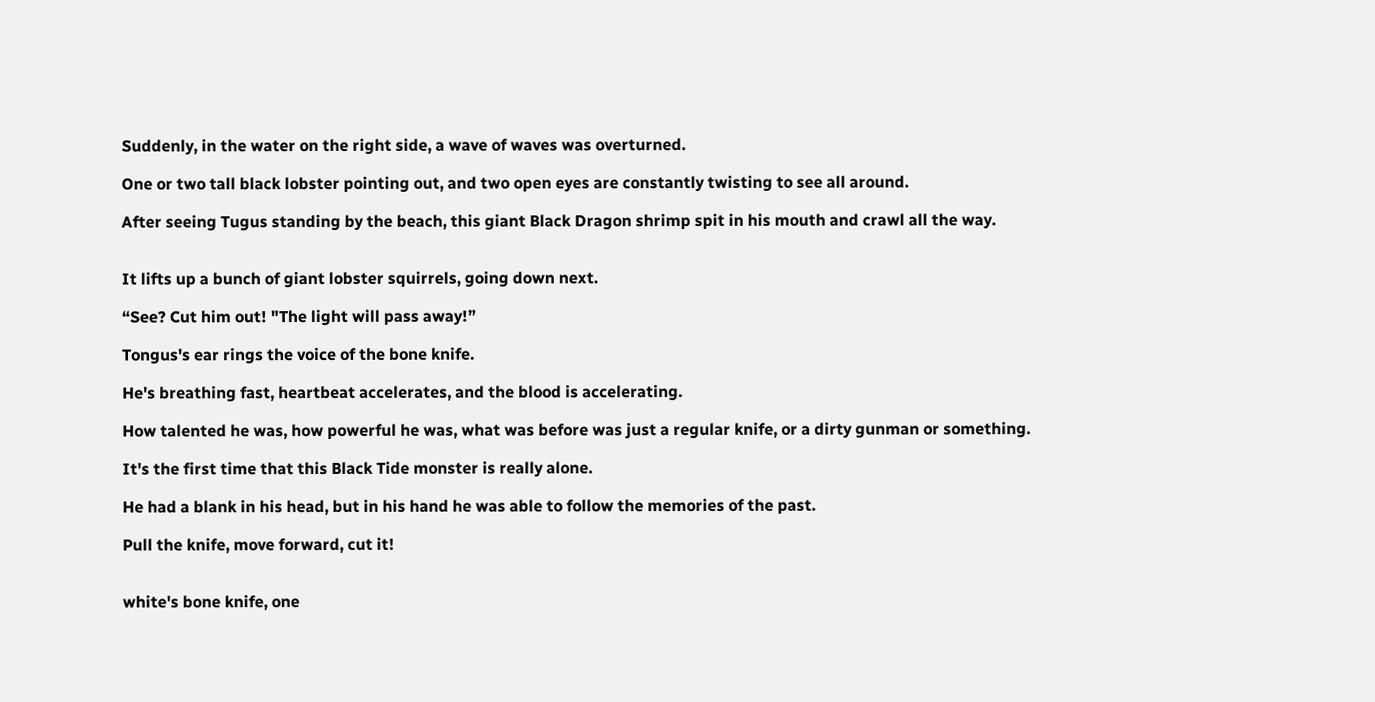Suddenly, in the water on the right side, a wave of waves was overturned.

One or two tall black lobster pointing out, and two open eyes are constantly twisting to see all around.

After seeing Tugus standing by the beach, this giant Black Dragon shrimp spit in his mouth and crawl all the way.


It lifts up a bunch of giant lobster squirrels, going down next.

“See? Cut him out! "The light will pass away!”

Tongus's ear rings the voice of the bone knife.

He's breathing fast, heartbeat accelerates, and the blood is accelerating.

How talented he was, how powerful he was, what was before was just a regular knife, or a dirty gunman or something.

It's the first time that this Black Tide monster is really alone.

He had a blank in his head, but in his hand he was able to follow the memories of the past.

Pull the knife, move forward, cut it!


white's bone knife, one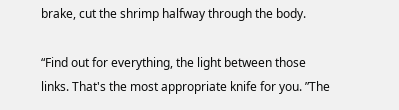brake, cut the shrimp halfway through the body.

“Find out for everything, the light between those links. That's the most appropriate knife for you. ”The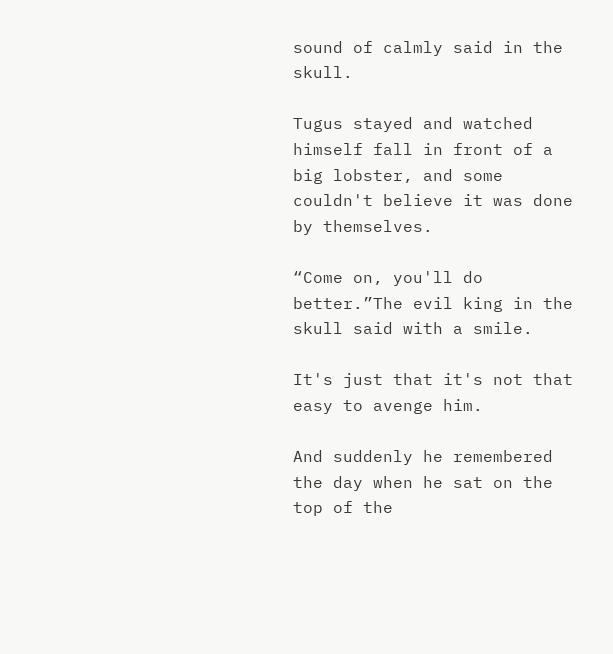sound of calmly said in the skull.

Tugus stayed and watched himself fall in front of a big lobster, and some couldn't believe it was done by themselves.

“Come on, you'll do better.”The evil king in the skull said with a smile.

It's just that it's not that easy to avenge him.

And suddenly he remembered the day when he sat on the top of the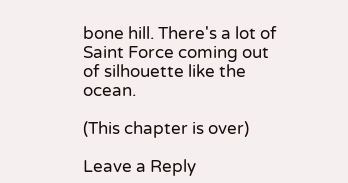bone hill. There's a lot of Saint Force coming out of silhouette like the ocean.

(This chapter is over)

Leave a Reply